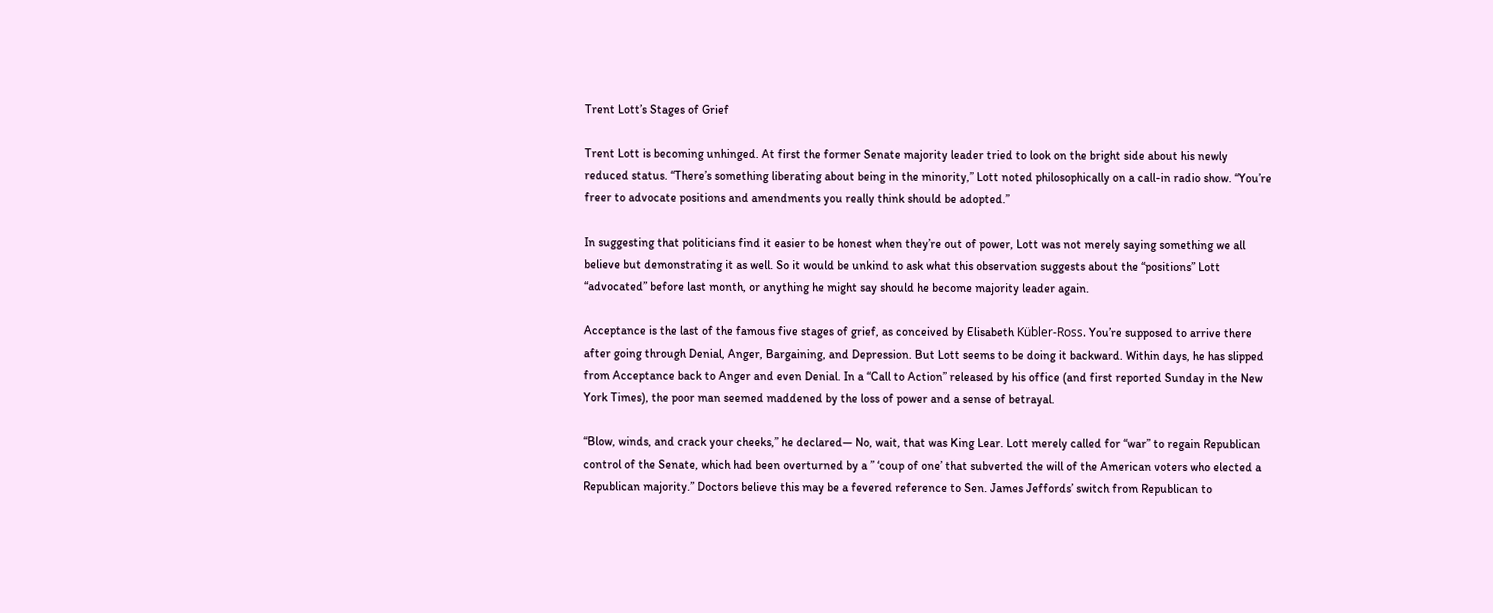Trent Lott’s Stages of Grief

Trent Lott is becoming unhinged. At first the former Senate majority leader tried to look on the bright side about his newly reduced status. “There’s something liberating about being in the minority,” Lott noted philosophically on a call-in radio show. “You’re freer to advocate positions and amendments you really think should be adopted.”

In suggesting that politicians find it easier to be honest when they’re out of power, Lott was not merely saying something we all believe but demonstrating it as well. So it would be unkind to ask what this observation suggests about the “positions” Lott “advocated” before last month, or anything he might say should he become majority leader again.

Acceptance is the last of the famous five stages of grief, as conceived by Elisabeth Kübler-Ross. You’re supposed to arrive there after going through Denial, Anger, Bargaining, and Depression. But Lott seems to be doing it backward. Within days, he has slipped from Acceptance back to Anger and even Denial. In a “Call to Action” released by his office (and first reported Sunday in the New York Times), the poor man seemed maddened by the loss of power and a sense of betrayal.

“Blow, winds, and crack your cheeks,” he declared— No, wait, that was King Lear. Lott merely called for “war” to regain Republican control of the Senate, which had been overturned by a ” ‘coup of one’ that subverted the will of the American voters who elected a Republican majority.” Doctors believe this may be a fevered reference to Sen. James Jeffords’ switch from Republican to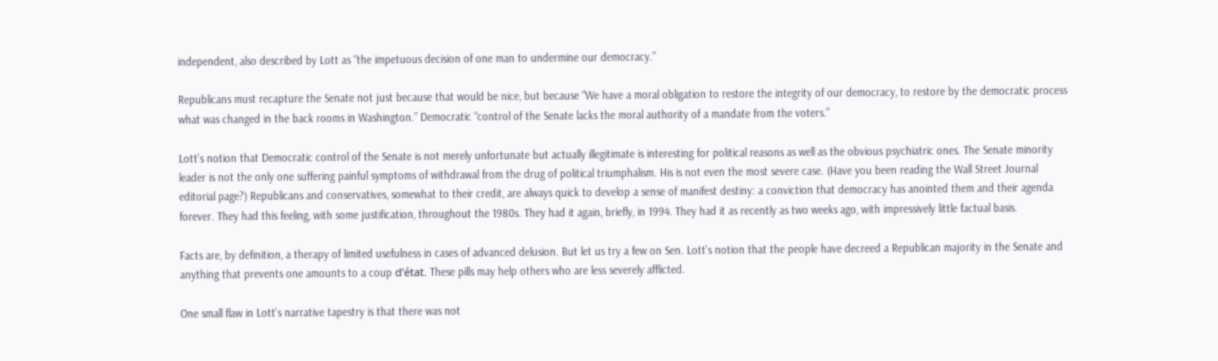independent, also described by Lott as “the impetuous decision of one man to undermine our democracy.”

Republicans must recapture the Senate not just because that would be nice, but because “We have a moral obligation to restore the integrity of our democracy, to restore by the democratic process what was changed in the back rooms in Washington.” Democratic “control of the Senate lacks the moral authority of a mandate from the voters.”

Lott’s notion that Democratic control of the Senate is not merely unfortunate but actually illegitimate is interesting for political reasons as well as the obvious psychiatric ones. The Senate minority leader is not the only one suffering painful symptoms of withdrawal from the drug of political triumphalism. His is not even the most severe case. (Have you been reading the Wall Street Journal editorial page?) Republicans and conservatives, somewhat to their credit, are always quick to develop a sense of manifest destiny: a conviction that democracy has anointed them and their agenda forever. They had this feeling, with some justification, throughout the 1980s. They had it again, briefly, in 1994. They had it as recently as two weeks ago, with impressively little factual basis.

Facts are, by definition, a therapy of limited usefulness in cases of advanced delusion. But let us try a few on Sen. Lott’s notion that the people have decreed a Republican majority in the Senate and anything that prevents one amounts to a coup d’état. These pills may help others who are less severely afflicted.

One small flaw in Lott’s narrative tapestry is that there was not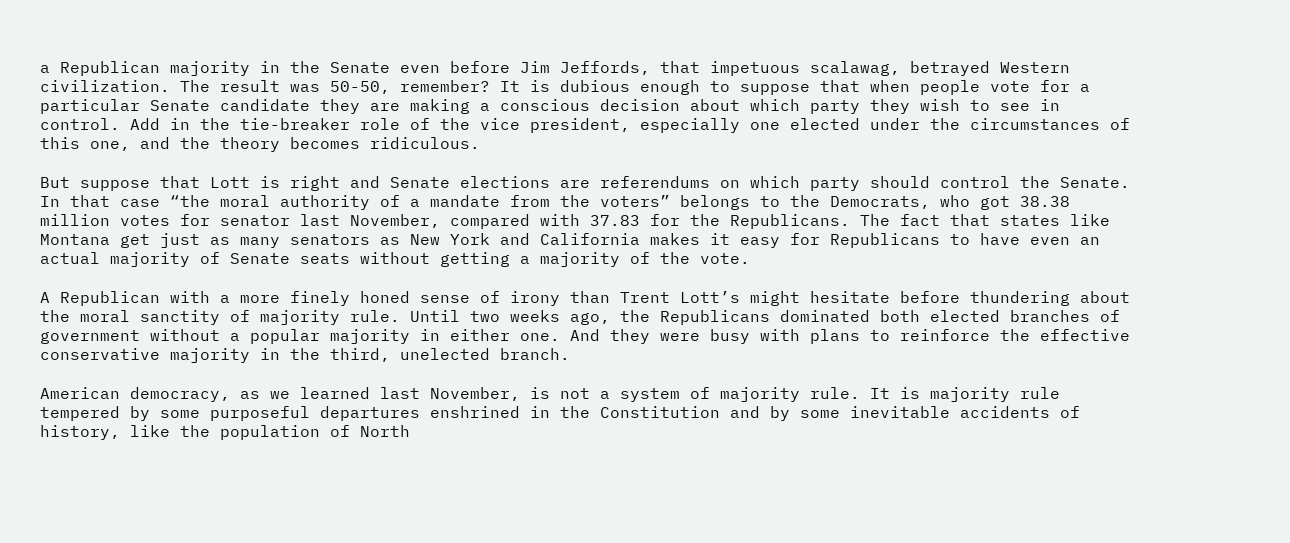a Republican majority in the Senate even before Jim Jeffords, that impetuous scalawag, betrayed Western civilization. The result was 50-50, remember? It is dubious enough to suppose that when people vote for a particular Senate candidate they are making a conscious decision about which party they wish to see in control. Add in the tie-breaker role of the vice president, especially one elected under the circumstances of this one, and the theory becomes ridiculous.

But suppose that Lott is right and Senate elections are referendums on which party should control the Senate. In that case “the moral authority of a mandate from the voters” belongs to the Democrats, who got 38.38 million votes for senator last November, compared with 37.83 for the Republicans. The fact that states like Montana get just as many senators as New York and California makes it easy for Republicans to have even an actual majority of Senate seats without getting a majority of the vote.

A Republican with a more finely honed sense of irony than Trent Lott’s might hesitate before thundering about the moral sanctity of majority rule. Until two weeks ago, the Republicans dominated both elected branches of government without a popular majority in either one. And they were busy with plans to reinforce the effective conservative majority in the third, unelected branch.

American democracy, as we learned last November, is not a system of majority rule. It is majority rule tempered by some purposeful departures enshrined in the Constitution and by some inevitable accidents of history, like the population of North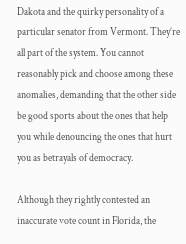Dakota and the quirky personality of a particular senator from Vermont. They’re all part of the system. You cannot reasonably pick and choose among these anomalies, demanding that the other side be good sports about the ones that help you while denouncing the ones that hurt you as betrayals of democracy.

Although they rightly contested an inaccurate vote count in Florida, the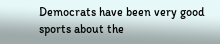Democrats have been very good sports about the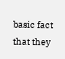basic fact that they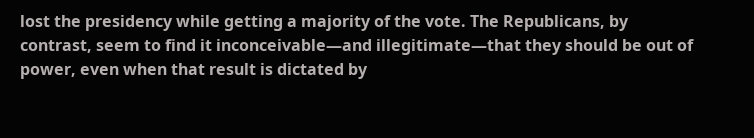lost the presidency while getting a majority of the vote. The Republicans, by contrast, seem to find it inconceivable—and illegitimate—that they should be out of power, even when that result is dictated by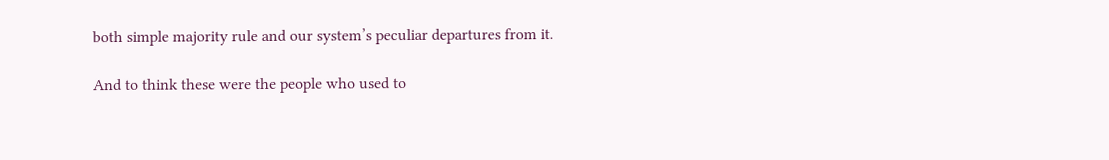both simple majority rule and our system’s peculiar departures from it.

And to think these were the people who used to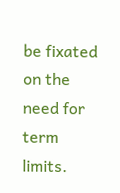be fixated on the need for term limits.